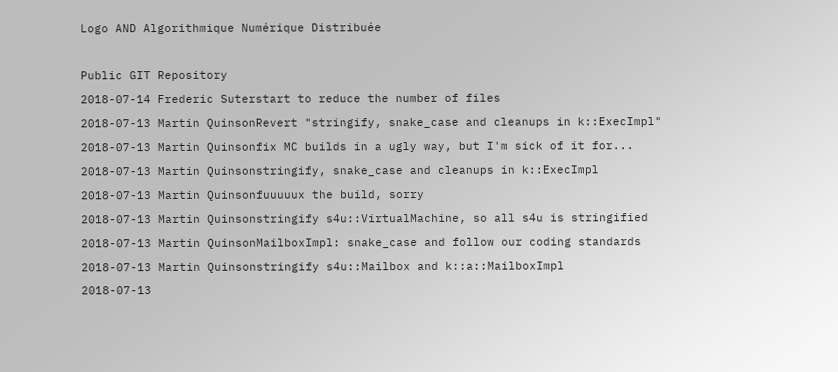Logo AND Algorithmique Numérique Distribuée

Public GIT Repository
2018-07-14 Frederic Suterstart to reduce the number of files
2018-07-13 Martin QuinsonRevert "stringify, snake_case and cleanups in k::ExecImpl"
2018-07-13 Martin Quinsonfix MC builds in a ugly way, but I'm sick of it for...
2018-07-13 Martin Quinsonstringify, snake_case and cleanups in k::ExecImpl
2018-07-13 Martin Quinsonfuuuuux the build, sorry
2018-07-13 Martin Quinsonstringify s4u::VirtualMachine, so all s4u is stringified
2018-07-13 Martin QuinsonMailboxImpl: snake_case and follow our coding standards
2018-07-13 Martin Quinsonstringify s4u::Mailbox and k::a::MailboxImpl
2018-07-13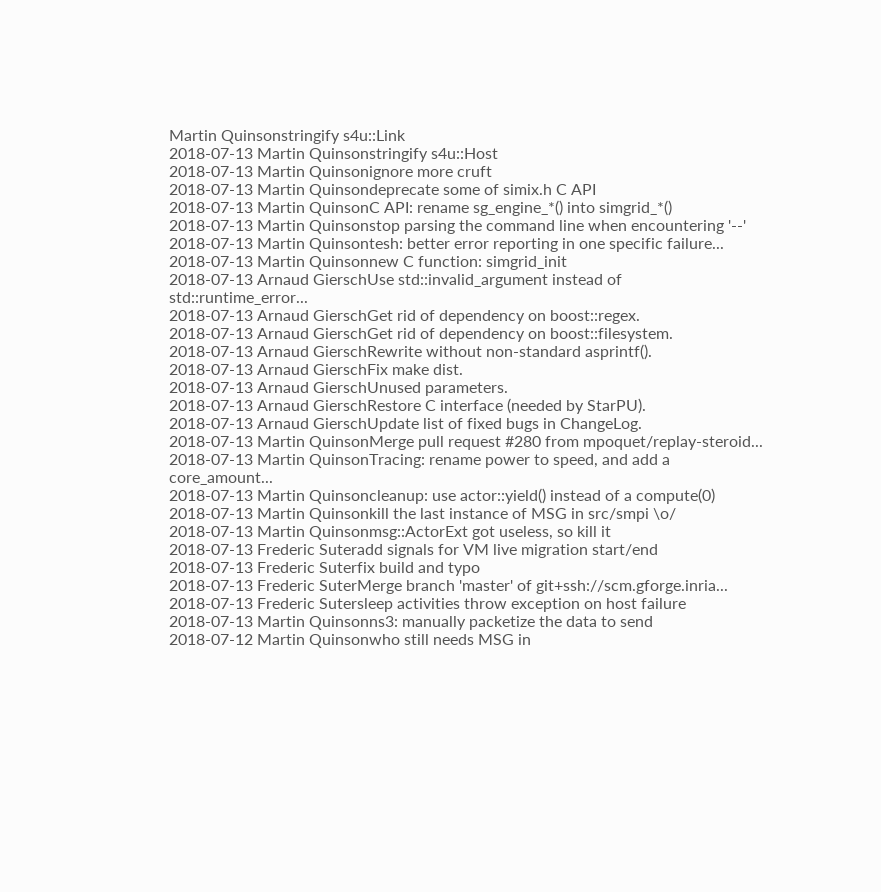Martin Quinsonstringify s4u::Link
2018-07-13 Martin Quinsonstringify s4u::Host
2018-07-13 Martin Quinsonignore more cruft
2018-07-13 Martin Quinsondeprecate some of simix.h C API
2018-07-13 Martin QuinsonC API: rename sg_engine_*() into simgrid_*()
2018-07-13 Martin Quinsonstop parsing the command line when encountering '--'
2018-07-13 Martin Quinsontesh: better error reporting in one specific failure...
2018-07-13 Martin Quinsonnew C function: simgrid_init
2018-07-13 Arnaud GierschUse std::invalid_argument instead of std::runtime_error...
2018-07-13 Arnaud GierschGet rid of dependency on boost::regex.
2018-07-13 Arnaud GierschGet rid of dependency on boost::filesystem.
2018-07-13 Arnaud GierschRewrite without non-standard asprintf().
2018-07-13 Arnaud GierschFix make dist.
2018-07-13 Arnaud GierschUnused parameters.
2018-07-13 Arnaud GierschRestore C interface (needed by StarPU).
2018-07-13 Arnaud GierschUpdate list of fixed bugs in ChangeLog.
2018-07-13 Martin QuinsonMerge pull request #280 from mpoquet/replay-steroid...
2018-07-13 Martin QuinsonTracing: rename power to speed, and add a core_amount...
2018-07-13 Martin Quinsoncleanup: use actor::yield() instead of a compute(0)
2018-07-13 Martin Quinsonkill the last instance of MSG in src/smpi \o/
2018-07-13 Martin Quinsonmsg::ActorExt got useless, so kill it
2018-07-13 Frederic Suteradd signals for VM live migration start/end
2018-07-13 Frederic Suterfix build and typo
2018-07-13 Frederic SuterMerge branch 'master' of git+ssh://scm.gforge.inria...
2018-07-13 Frederic Sutersleep activities throw exception on host failure
2018-07-13 Martin Quinsonns3: manually packetize the data to send
2018-07-12 Martin Quinsonwho still needs MSG in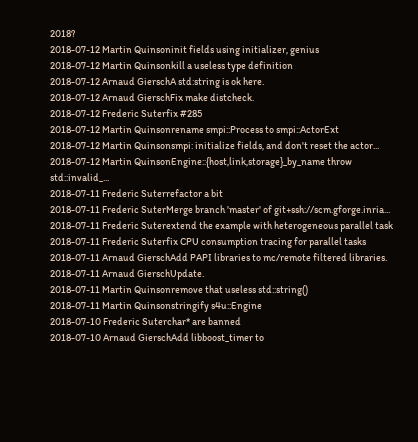2018?
2018-07-12 Martin Quinsoninit fields using initializer, genius
2018-07-12 Martin Quinsonkill a useless type definition
2018-07-12 Arnaud GierschA std:string is ok here.
2018-07-12 Arnaud GierschFix make distcheck.
2018-07-12 Frederic Suterfix #285
2018-07-12 Martin Quinsonrename smpi::Process to smpi::ActorExt
2018-07-12 Martin Quinsonsmpi: initialize fields, and don't reset the actor...
2018-07-12 Martin QuinsonEngine::{host,link,storage}_by_name throw std::invalid_...
2018-07-11 Frederic Suterrefactor a bit
2018-07-11 Frederic SuterMerge branch 'master' of git+ssh://scm.gforge.inria...
2018-07-11 Frederic Suterextend the example with heterogeneous parallel task
2018-07-11 Frederic Suterfix CPU consumption tracing for parallel tasks
2018-07-11 Arnaud GierschAdd PAPI libraries to mc/remote filtered libraries.
2018-07-11 Arnaud GierschUpdate.
2018-07-11 Martin Quinsonremove that useless std::string()
2018-07-11 Martin Quinsonstringify s4u::Engine
2018-07-10 Frederic Suterchar* are banned
2018-07-10 Arnaud GierschAdd libboost_timer to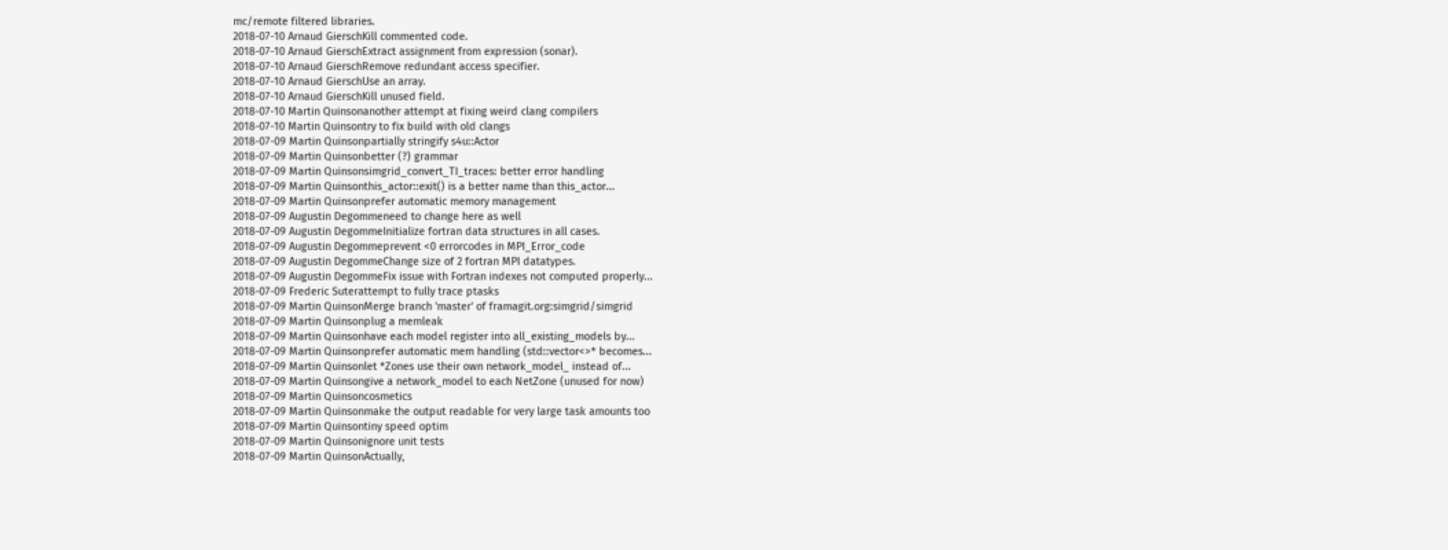mc/remote filtered libraries.
2018-07-10 Arnaud GierschKill commented code.
2018-07-10 Arnaud GierschExtract assignment from expression (sonar).
2018-07-10 Arnaud GierschRemove redundant access specifier.
2018-07-10 Arnaud GierschUse an array.
2018-07-10 Arnaud GierschKill unused field.
2018-07-10 Martin Quinsonanother attempt at fixing weird clang compilers
2018-07-10 Martin Quinsontry to fix build with old clangs
2018-07-09 Martin Quinsonpartially stringify s4u::Actor
2018-07-09 Martin Quinsonbetter (?) grammar
2018-07-09 Martin Quinsonsimgrid_convert_TI_traces: better error handling
2018-07-09 Martin Quinsonthis_actor::exit() is a better name than this_actor...
2018-07-09 Martin Quinsonprefer automatic memory management
2018-07-09 Augustin Degommeneed to change here as well
2018-07-09 Augustin DegommeInitialize fortran data structures in all cases.
2018-07-09 Augustin Degommeprevent <0 errorcodes in MPI_Error_code
2018-07-09 Augustin DegommeChange size of 2 fortran MPI datatypes.
2018-07-09 Augustin DegommeFix issue with Fortran indexes not computed properly...
2018-07-09 Frederic Suterattempt to fully trace ptasks
2018-07-09 Martin QuinsonMerge branch 'master' of framagit.org:simgrid/simgrid
2018-07-09 Martin Quinsonplug a memleak
2018-07-09 Martin Quinsonhave each model register into all_existing_models by...
2018-07-09 Martin Quinsonprefer automatic mem handling (std::vector<>* becomes...
2018-07-09 Martin Quinsonlet *Zones use their own network_model_ instead of...
2018-07-09 Martin Quinsongive a network_model to each NetZone (unused for now)
2018-07-09 Martin Quinsoncosmetics
2018-07-09 Martin Quinsonmake the output readable for very large task amounts too
2018-07-09 Martin Quinsontiny speed optim
2018-07-09 Martin Quinsonignore unit tests
2018-07-09 Martin QuinsonActually,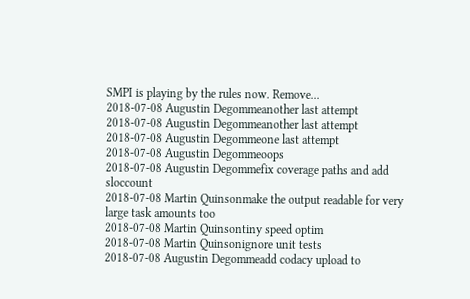SMPI is playing by the rules now. Remove...
2018-07-08 Augustin Degommeanother last attempt
2018-07-08 Augustin Degommeanother last attempt
2018-07-08 Augustin Degommeone last attempt
2018-07-08 Augustin Degommeoops
2018-07-08 Augustin Degommefix coverage paths and add sloccount
2018-07-08 Martin Quinsonmake the output readable for very large task amounts too
2018-07-08 Martin Quinsontiny speed optim
2018-07-08 Martin Quinsonignore unit tests
2018-07-08 Augustin Degommeadd codacy upload to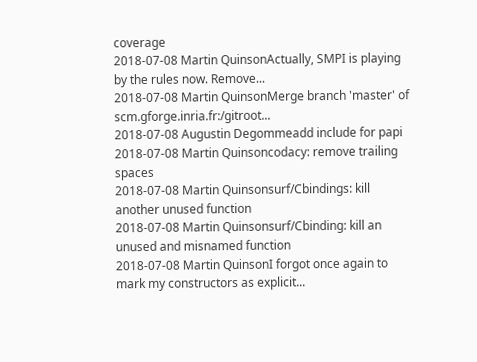coverage
2018-07-08 Martin QuinsonActually, SMPI is playing by the rules now. Remove...
2018-07-08 Martin QuinsonMerge branch 'master' of scm.gforge.inria.fr:/gitroot...
2018-07-08 Augustin Degommeadd include for papi
2018-07-08 Martin Quinsoncodacy: remove trailing spaces
2018-07-08 Martin Quinsonsurf/Cbindings: kill another unused function
2018-07-08 Martin Quinsonsurf/Cbinding: kill an unused and misnamed function
2018-07-08 Martin QuinsonI forgot once again to mark my constructors as explicit...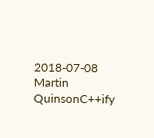2018-07-08 Martin QuinsonC++ify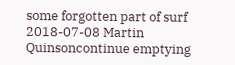some forgotten part of surf
2018-07-08 Martin Quinsoncontinue emptying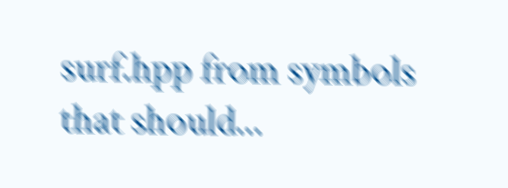surf.hpp from symbols that should...